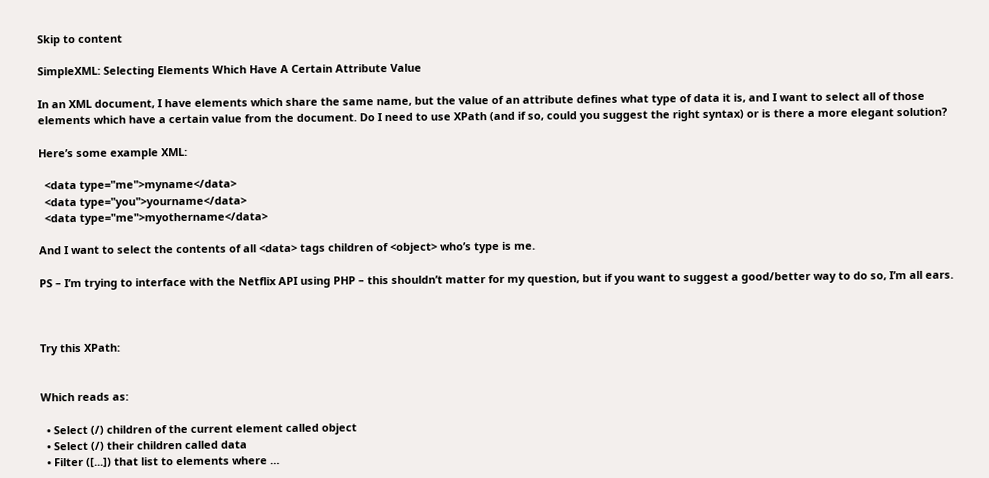Skip to content

SimpleXML: Selecting Elements Which Have A Certain Attribute Value

In an XML document, I have elements which share the same name, but the value of an attribute defines what type of data it is, and I want to select all of those elements which have a certain value from the document. Do I need to use XPath (and if so, could you suggest the right syntax) or is there a more elegant solution?

Here’s some example XML:

  <data type="me">myname</data>
  <data type="you">yourname</data>
  <data type="me">myothername</data>

And I want to select the contents of all <data> tags children of <object> who’s type is me.

PS – I’m trying to interface with the Netflix API using PHP – this shouldn’t matter for my question, but if you want to suggest a good/better way to do so, I’m all ears.



Try this XPath:


Which reads as:

  • Select (/) children of the current element called object
  • Select (/) their children called data
  • Filter ([...]) that list to elements where …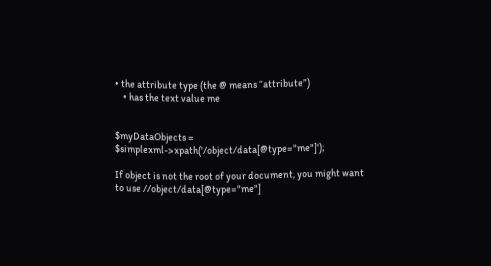• the attribute type (the @ means “attribute”)
    • has the text value me


$myDataObjects = $simplexml->xpath('/object/data[@type="me"]');

If object is not the root of your document, you might want to use //object/data[@type="me"]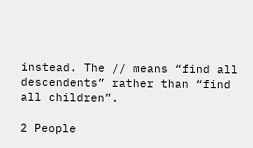instead. The // means “find all descendents” rather than “find all children”.

2 People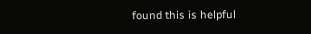found this is helpful